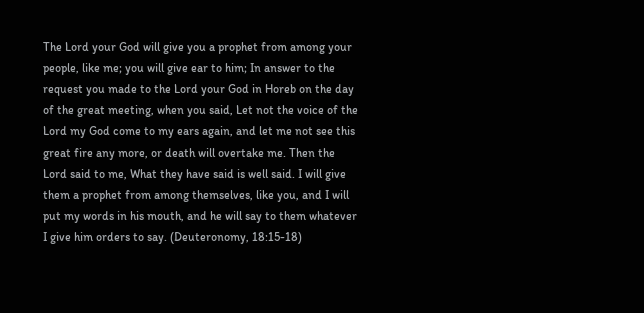The Lord your God will give you a prophet from among your people, like me; you will give ear to him; In answer to the request you made to the Lord your God in Horeb on the day of the great meeting, when you said, Let not the voice of the Lord my God come to my ears again, and let me not see this great fire any more, or death will overtake me. Then the Lord said to me, What they have said is well said. I will give them a prophet from among themselves, like you, and I will put my words in his mouth, and he will say to them whatever I give him orders to say. (Deuteronomy, 18:15-18)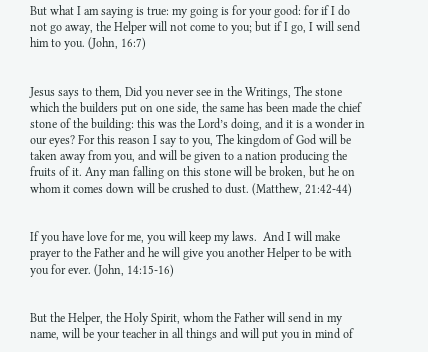But what I am saying is true: my going is for your good: for if I do not go away, the Helper will not come to you; but if I go, I will send him to you. (John, 16:7)


Jesus says to them, Did you never see in the Writings, The stone which the builders put on one side, the same has been made the chief stone of the building: this was the Lord’s doing, and it is a wonder in our eyes? For this reason I say to you, The kingdom of God will be taken away from you, and will be given to a nation producing the fruits of it. Any man falling on this stone will be broken, but he on whom it comes down will be crushed to dust. (Matthew, 21:42-44)


If you have love for me, you will keep my laws.  And I will make prayer to the Father and he will give you another Helper to be with you for ever. (John, 14:15-16)


But the Helper, the Holy Spirit, whom the Father will send in my name, will be your teacher in all things and will put you in mind of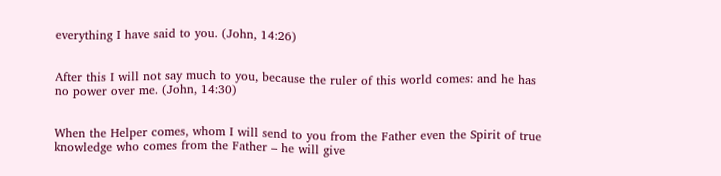everything I have said to you. (John, 14:26)


After this I will not say much to you, because the ruler of this world comes: and he has no power over me. (John, 14:30)


When the Helper comes, whom I will send to you from the Father even the Spirit of true knowledge who comes from the Father – he will give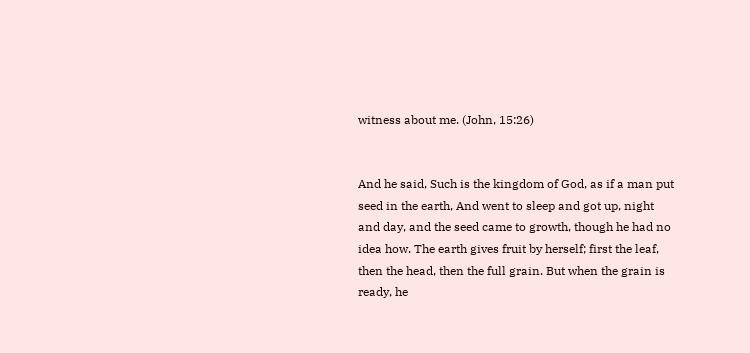witness about me. (John, 15:26)


And he said, Such is the kingdom of God, as if a man put seed in the earth, And went to sleep and got up, night and day, and the seed came to growth, though he had no idea how. The earth gives fruit by herself; first the leaf, then the head, then the full grain. But when the grain is ready, he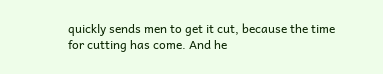quickly sends men to get it cut, because the time for cutting has come. And he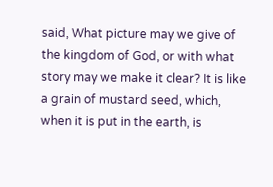said, What picture may we give of the kingdom of God, or with what story may we make it clear? It is like a grain of mustard seed, which, when it is put in the earth, is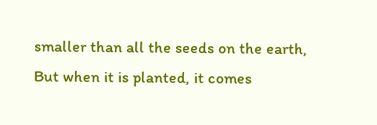smaller than all the seeds on the earth, But when it is planted, it comes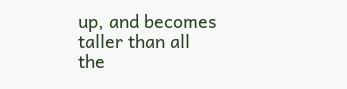up, and becomes taller than all the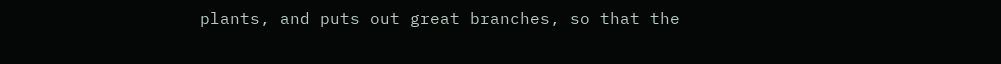plants, and puts out great branches, so that the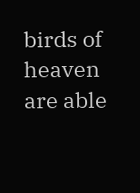birds of heaven are able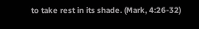to take rest in its shade. (Mark, 4:26-32)